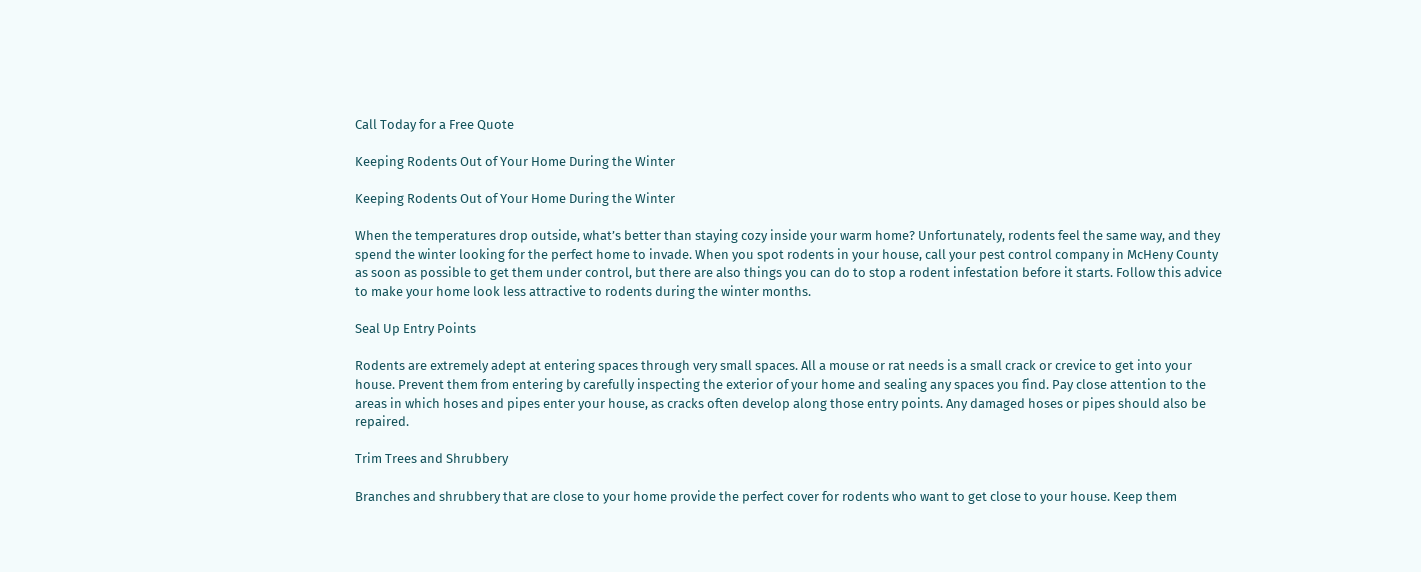Call Today for a Free Quote

Keeping Rodents Out of Your Home During the Winter

Keeping Rodents Out of Your Home During the Winter

When the temperatures drop outside, what’s better than staying cozy inside your warm home? Unfortunately, rodents feel the same way, and they spend the winter looking for the perfect home to invade. When you spot rodents in your house, call your pest control company in McHeny County as soon as possible to get them under control, but there are also things you can do to stop a rodent infestation before it starts. Follow this advice to make your home look less attractive to rodents during the winter months.

Seal Up Entry Points

Rodents are extremely adept at entering spaces through very small spaces. All a mouse or rat needs is a small crack or crevice to get into your house. Prevent them from entering by carefully inspecting the exterior of your home and sealing any spaces you find. Pay close attention to the areas in which hoses and pipes enter your house, as cracks often develop along those entry points. Any damaged hoses or pipes should also be repaired.

Trim Trees and Shrubbery

Branches and shrubbery that are close to your home provide the perfect cover for rodents who want to get close to your house. Keep them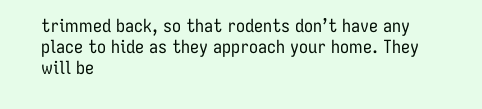trimmed back, so that rodents don’t have any place to hide as they approach your home. They will be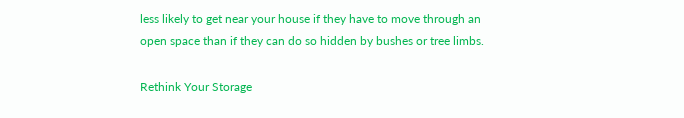less likely to get near your house if they have to move through an open space than if they can do so hidden by bushes or tree limbs.

Rethink Your Storage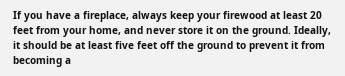If you have a fireplace, always keep your firewood at least 20 feet from your home, and never store it on the ground. Ideally, it should be at least five feet off the ground to prevent it from becoming a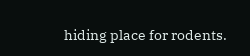hiding place for rodents.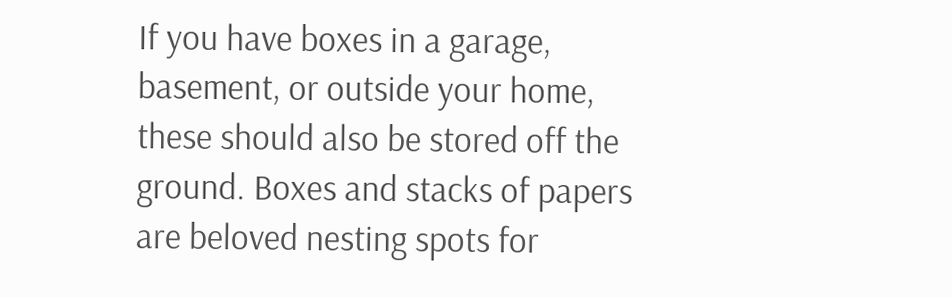If you have boxes in a garage, basement, or outside your home, these should also be stored off the ground. Boxes and stacks of papers are beloved nesting spots for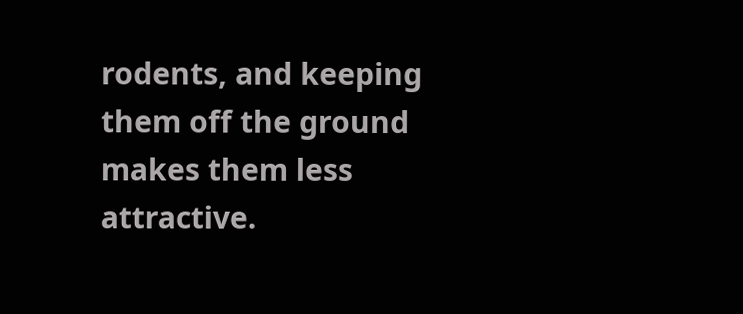rodents, and keeping them off the ground makes them less attractive.